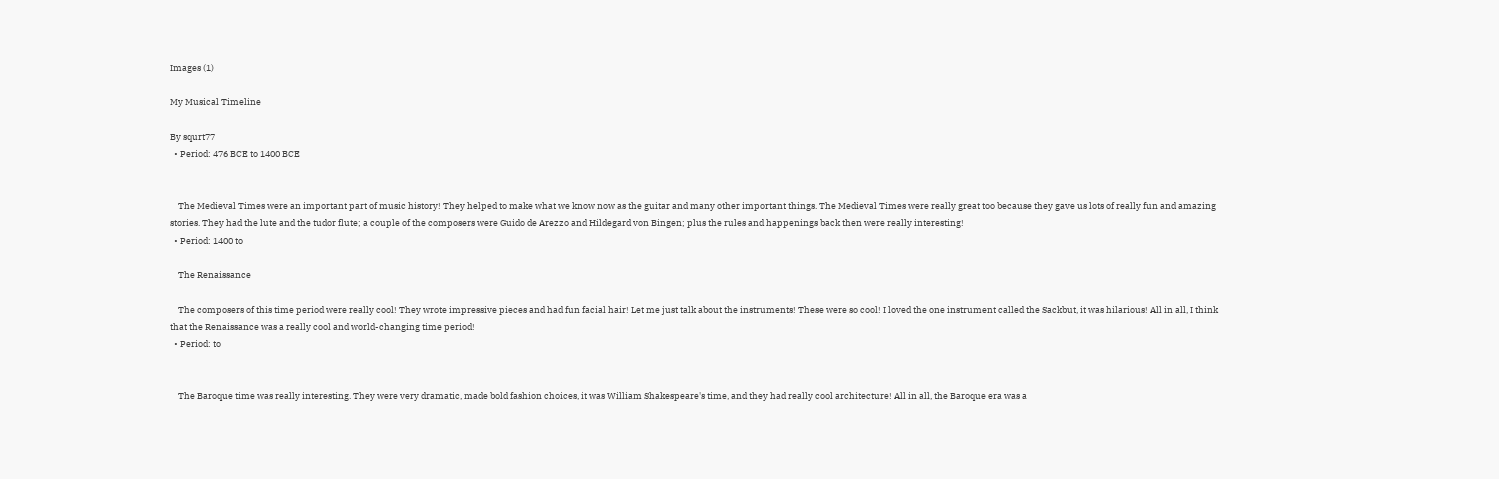Images (1)

My Musical Timeline

By squrt77
  • Period: 476 BCE to 1400 BCE


    The Medieval Times were an important part of music history! They helped to make what we know now as the guitar and many other important things. The Medieval Times were really great too because they gave us lots of really fun and amazing stories. They had the lute and the tudor flute; a couple of the composers were Guido de Arezzo and Hildegard von Bingen; plus the rules and happenings back then were really interesting!
  • Period: 1400 to

    The Renaissance

    The composers of this time period were really cool! They wrote impressive pieces and had fun facial hair! Let me just talk about the instruments! These were so cool! I loved the one instrument called the Sackbut, it was hilarious! All in all, I think that the Renaissance was a really cool and world-changing time period!
  • Period: to


    The Baroque time was really interesting. They were very dramatic, made bold fashion choices, it was William Shakespeare's time, and they had really cool architecture! All in all, the Baroque era was a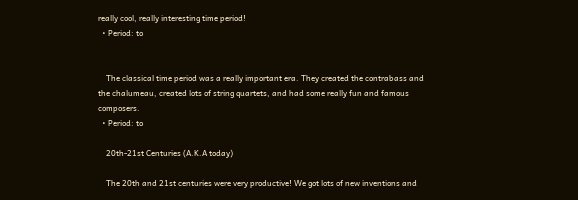really cool, really interesting time period!
  • Period: to


    The classical time period was a really important era. They created the contrabass and the chalumeau, created lots of string quartets, and had some really fun and famous composers.
  • Period: to

    20th-21st Centuries (A.K.A today)

    The 20th and 21st centuries were very productive! We got lots of new inventions and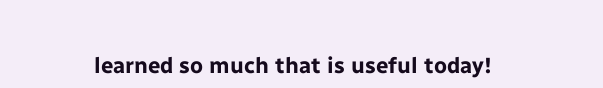learned so much that is useful today!